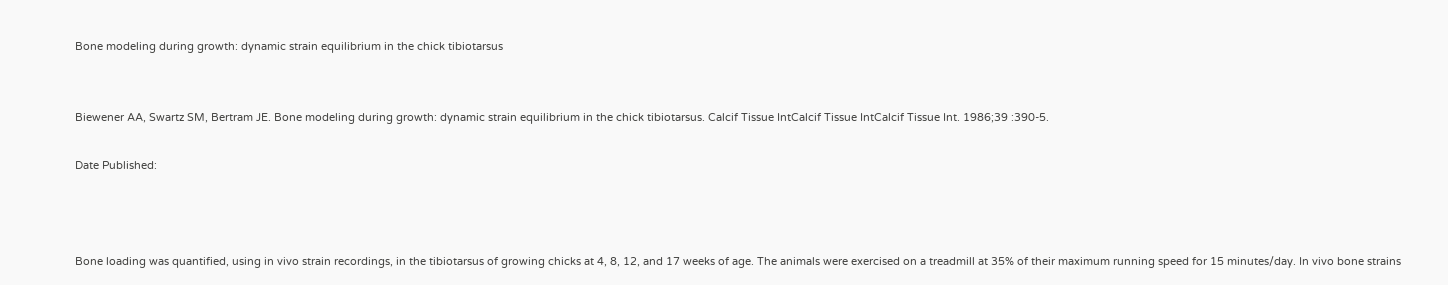Bone modeling during growth: dynamic strain equilibrium in the chick tibiotarsus


Biewener AA, Swartz SM, Bertram JE. Bone modeling during growth: dynamic strain equilibrium in the chick tibiotarsus. Calcif Tissue IntCalcif Tissue IntCalcif Tissue Int. 1986;39 :390-5.

Date Published:



Bone loading was quantified, using in vivo strain recordings, in the tibiotarsus of growing chicks at 4, 8, 12, and 17 weeks of age. The animals were exercised on a treadmill at 35% of their maximum running speed for 15 minutes/day. In vivo bone strains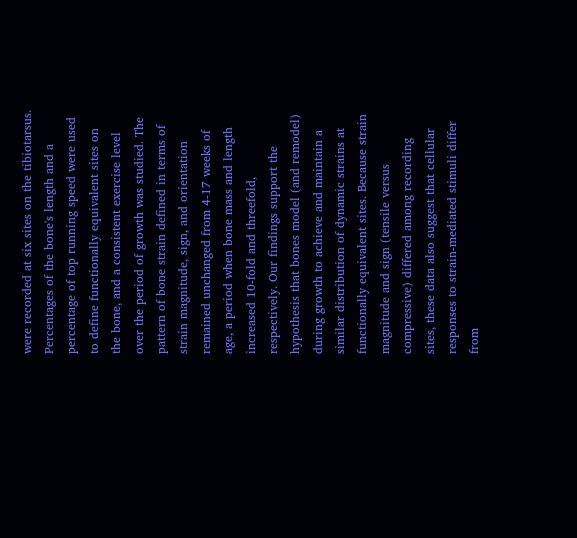were recorded at six sites on the tibiotarsus. Percentages of the bone's length and a percentage of top running speed were used to define functionally equivalent sites on the bone, and a consistent exercise level over the period of growth was studied. The pattern of bone strain defined in terms of strain magnitude, sign, and orientation remained unchanged from 4-17 weeks of age, a period when bone mass and length increased 10-fold and threefold, respectively. Our findings support the hypothesis that bones model (and remodel) during growth to achieve and maintain a similar distribution of dynamic strains at functionally equivalent sites. Because strain magnitude and sign (tensile versus compressive) differed among recording sites, these data also suggest that cellular responses to strain-mediated stimuli differ from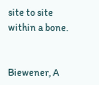site to site within a bone.


Biewener, A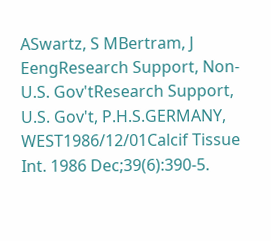ASwartz, S MBertram, J EengResearch Support, Non-U.S. Gov'tResearch Support, U.S. Gov't, P.H.S.GERMANY, WEST1986/12/01Calcif Tissue Int. 1986 Dec;39(6):390-5.